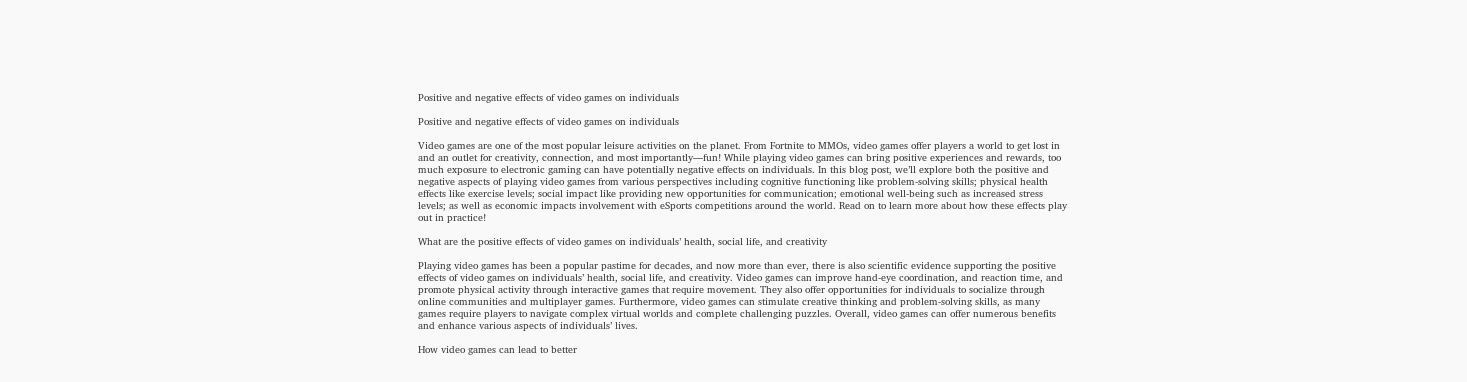Positive and negative effects of video games on individuals

Positive and negative effects of video games on individuals

Video games are one of the most popular leisure activities on the planet. From Fortnite to MMOs, video games offer players a world to get lost in and an outlet for creativity, connection, and most importantly—fun! While playing video games can bring positive experiences and rewards, too much exposure to electronic gaming can have potentially negative effects on individuals. In this blog post, we’ll explore both the positive and negative aspects of playing video games from various perspectives including cognitive functioning like problem-solving skills; physical health effects like exercise levels; social impact like providing new opportunities for communication; emotional well-being such as increased stress levels; as well as economic impacts involvement with eSports competitions around the world. Read on to learn more about how these effects play out in practice!

What are the positive effects of video games on individuals’ health, social life, and creativity

Playing video games has been a popular pastime for decades, and now more than ever, there is also scientific evidence supporting the positive effects of video games on individuals’ health, social life, and creativity. Video games can improve hand-eye coordination, and reaction time, and promote physical activity through interactive games that require movement. They also offer opportunities for individuals to socialize through online communities and multiplayer games. Furthermore, video games can stimulate creative thinking and problem-solving skills, as many games require players to navigate complex virtual worlds and complete challenging puzzles. Overall, video games can offer numerous benefits and enhance various aspects of individuals’ lives.

How video games can lead to better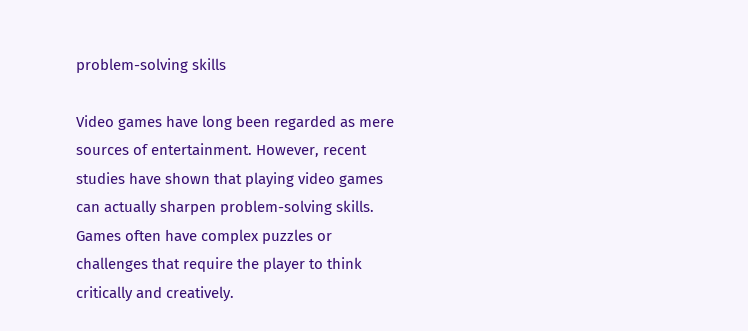problem-solving skills

Video games have long been regarded as mere sources of entertainment. However, recent studies have shown that playing video games can actually sharpen problem-solving skills. Games often have complex puzzles or challenges that require the player to think critically and creatively.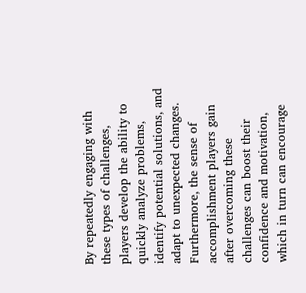By repeatedly engaging with these types of challenges, players develop the ability to quickly analyze problems, identify potential solutions, and adapt to unexpected changes. Furthermore, the sense of accomplishment players gain after overcoming these challenges can boost their confidence and motivation, which in turn can encourage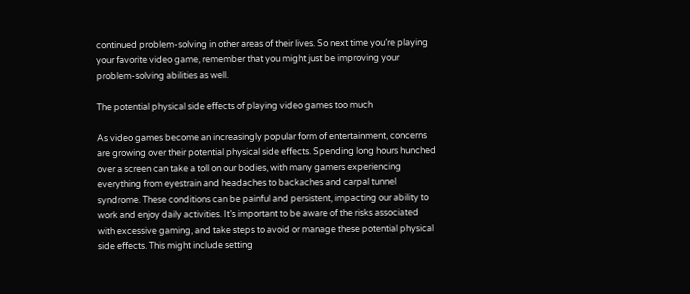continued problem-solving in other areas of their lives. So next time you’re playing your favorite video game, remember that you might just be improving your problem-solving abilities as well.

The potential physical side effects of playing video games too much

As video games become an increasingly popular form of entertainment, concerns are growing over their potential physical side effects. Spending long hours hunched over a screen can take a toll on our bodies, with many gamers experiencing everything from eyestrain and headaches to backaches and carpal tunnel syndrome. These conditions can be painful and persistent, impacting our ability to work and enjoy daily activities. It’s important to be aware of the risks associated with excessive gaming, and take steps to avoid or manage these potential physical side effects. This might include setting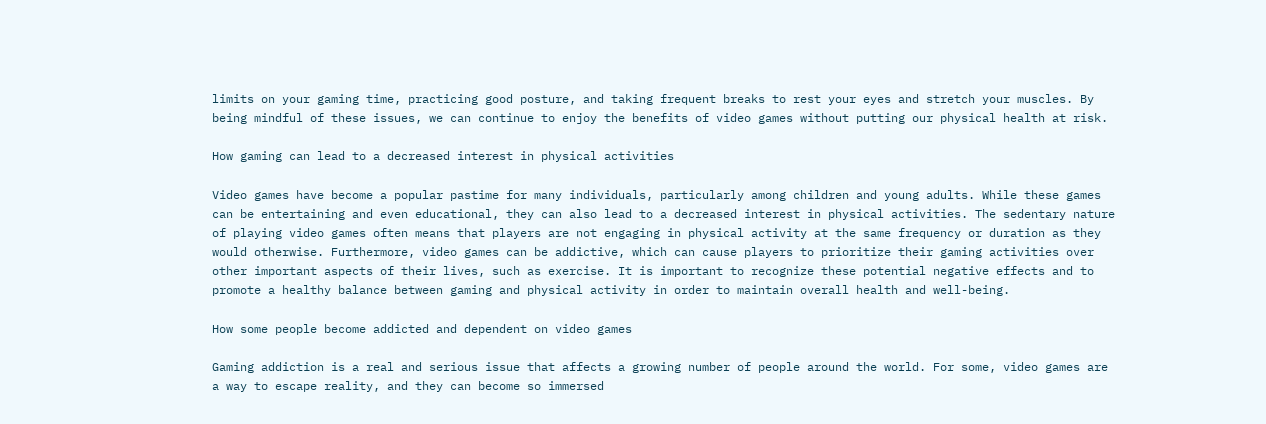limits on your gaming time, practicing good posture, and taking frequent breaks to rest your eyes and stretch your muscles. By being mindful of these issues, we can continue to enjoy the benefits of video games without putting our physical health at risk.

How gaming can lead to a decreased interest in physical activities

Video games have become a popular pastime for many individuals, particularly among children and young adults. While these games can be entertaining and even educational, they can also lead to a decreased interest in physical activities. The sedentary nature of playing video games often means that players are not engaging in physical activity at the same frequency or duration as they would otherwise. Furthermore, video games can be addictive, which can cause players to prioritize their gaming activities over other important aspects of their lives, such as exercise. It is important to recognize these potential negative effects and to promote a healthy balance between gaming and physical activity in order to maintain overall health and well-being.

How some people become addicted and dependent on video games

Gaming addiction is a real and serious issue that affects a growing number of people around the world. For some, video games are a way to escape reality, and they can become so immersed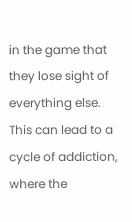in the game that they lose sight of everything else. This can lead to a cycle of addiction, where the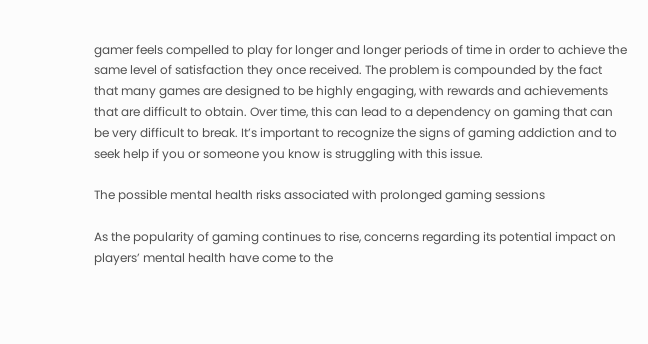gamer feels compelled to play for longer and longer periods of time in order to achieve the same level of satisfaction they once received. The problem is compounded by the fact that many games are designed to be highly engaging, with rewards and achievements that are difficult to obtain. Over time, this can lead to a dependency on gaming that can be very difficult to break. It’s important to recognize the signs of gaming addiction and to seek help if you or someone you know is struggling with this issue.

The possible mental health risks associated with prolonged gaming sessions

As the popularity of gaming continues to rise, concerns regarding its potential impact on players’ mental health have come to the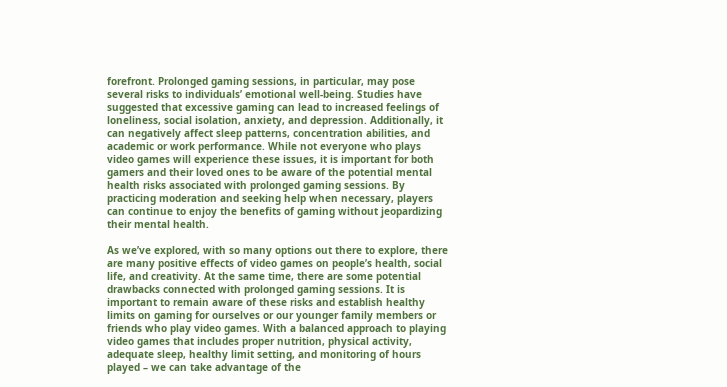forefront. Prolonged gaming sessions, in particular, may pose several risks to individuals’ emotional well-being. Studies have suggested that excessive gaming can lead to increased feelings of loneliness, social isolation, anxiety, and depression. Additionally, it can negatively affect sleep patterns, concentration abilities, and academic or work performance. While not everyone who plays video games will experience these issues, it is important for both gamers and their loved ones to be aware of the potential mental health risks associated with prolonged gaming sessions. By practicing moderation and seeking help when necessary, players can continue to enjoy the benefits of gaming without jeopardizing their mental health.

As we’ve explored, with so many options out there to explore, there are many positive effects of video games on people’s health, social life, and creativity. At the same time, there are some potential drawbacks connected with prolonged gaming sessions. It is important to remain aware of these risks and establish healthy limits on gaming for ourselves or our younger family members or friends who play video games. With a balanced approach to playing video games that includes proper nutrition, physical activity, adequate sleep, healthy limit setting, and monitoring of hours played – we can take advantage of the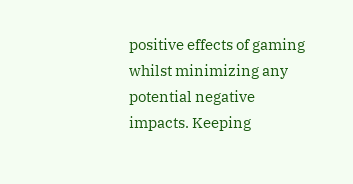positive effects of gaming whilst minimizing any potential negative impacts. Keeping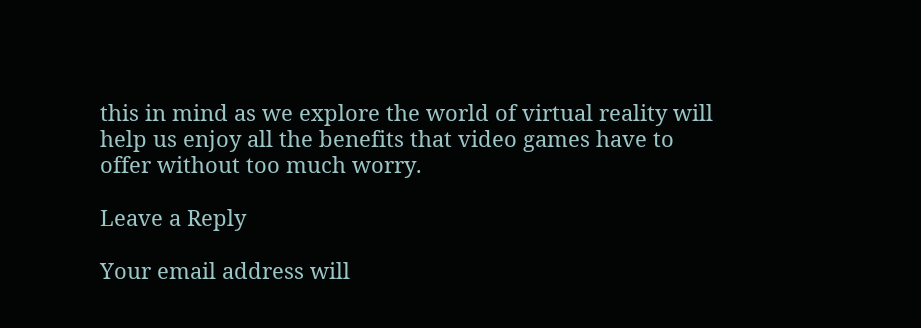this in mind as we explore the world of virtual reality will help us enjoy all the benefits that video games have to offer without too much worry.

Leave a Reply

Your email address will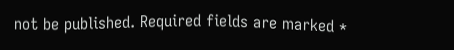not be published. Required fields are marked *